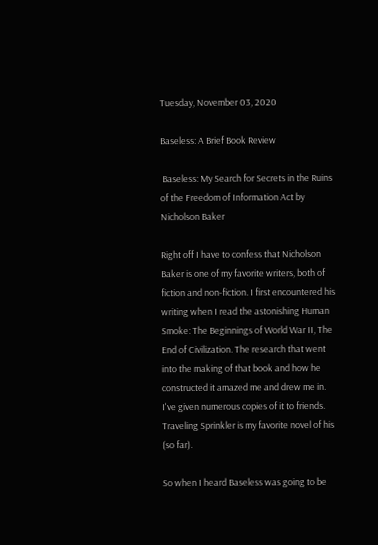Tuesday, November 03, 2020

Baseless: A Brief Book Review

 Baseless: My Search for Secrets in the Ruins of the Freedom of Information Act by Nicholson Baker

Right off I have to confess that Nicholson Baker is one of my favorite writers, both of fiction and non-fiction. I first encountered his writing when I read the astonishing Human Smoke: The Beginnings of World War II, The End of Civilization. The research that went into the making of that book and how he constructed it amazed me and drew me in. I've given numerous copies of it to friends. Traveling Sprinkler is my favorite novel of his (so far).

So when I heard Baseless was going to be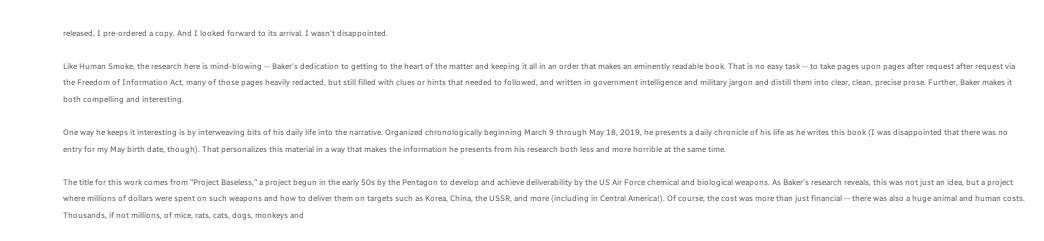released, I pre-ordered a copy. And I looked forward to its arrival. I wasn't disappointed.

Like Human Smoke, the research here is mind-blowing -- Baker's dedication to getting to the heart of the matter and keeping it all in an order that makes an eminently readable book. That is no easy task -- to take pages upon pages after request after request via the Freedom of Information Act, many of those pages heavily redacted, but still filled with clues or hints that needed to followed, and written in government intelligence and military jargon and distill them into clear, clean, precise prose. Further, Baker makes it both compelling and interesting.

One way he keeps it interesting is by interweaving bits of his daily life into the narrative. Organized chronologically beginning March 9 through May 18, 2019, he presents a daily chronicle of his life as he writes this book (I was disappointed that there was no entry for my May birth date, though). That personalizes this material in a way that makes the information he presents from his research both less and more horrible at the same time.

The title for this work comes from "Project Baseless," a project begun in the early 50s by the Pentagon to develop and achieve deliverability by the US Air Force chemical and biological weapons. As Baker's research reveals, this was not just an idea, but a project where millions of dollars were spent on such weapons and how to deliver them on targets such as Korea, China, the USSR, and more (including in Central America!). Of course, the cost was more than just financial -- there was also a huge animal and human costs. Thousands, if not millions, of mice, rats, cats, dogs, monkeys and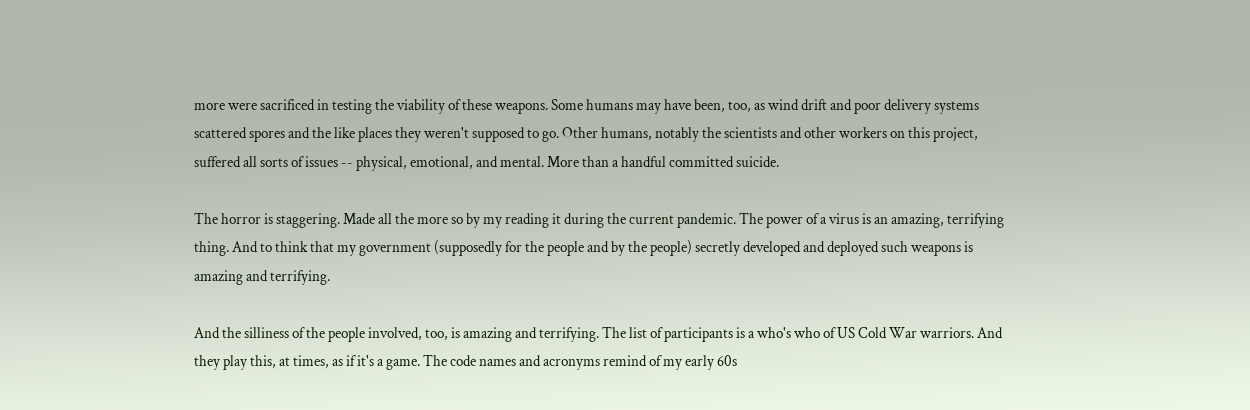more were sacrificed in testing the viability of these weapons. Some humans may have been, too, as wind drift and poor delivery systems scattered spores and the like places they weren't supposed to go. Other humans, notably the scientists and other workers on this project, suffered all sorts of issues -- physical, emotional, and mental. More than a handful committed suicide.

The horror is staggering. Made all the more so by my reading it during the current pandemic. The power of a virus is an amazing, terrifying thing. And to think that my government (supposedly for the people and by the people) secretly developed and deployed such weapons is amazing and terrifying.

And the silliness of the people involved, too, is amazing and terrifying. The list of participants is a who's who of US Cold War warriors. And they play this, at times, as if it's a game. The code names and acronyms remind of my early 60s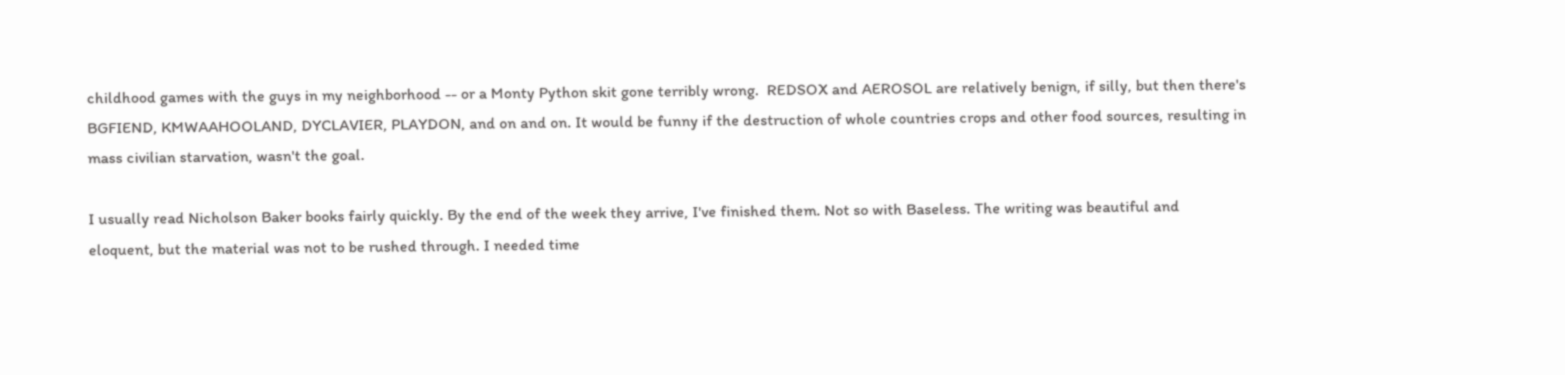childhood games with the guys in my neighborhood -- or a Monty Python skit gone terribly wrong.  REDSOX and AEROSOL are relatively benign, if silly, but then there's BGFIEND, KMWAAHOOLAND, DYCLAVIER, PLAYDON, and on and on. It would be funny if the destruction of whole countries crops and other food sources, resulting in mass civilian starvation, wasn't the goal.

I usually read Nicholson Baker books fairly quickly. By the end of the week they arrive, I've finished them. Not so with Baseless. The writing was beautiful and eloquent, but the material was not to be rushed through. I needed time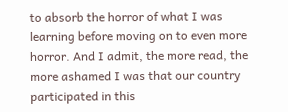to absorb the horror of what I was learning before moving on to even more horror. And I admit, the more read, the more ashamed I was that our country participated in this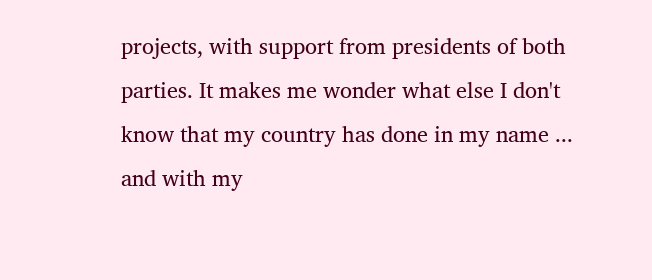projects, with support from presidents of both parties. It makes me wonder what else I don't know that my country has done in my name ... and with my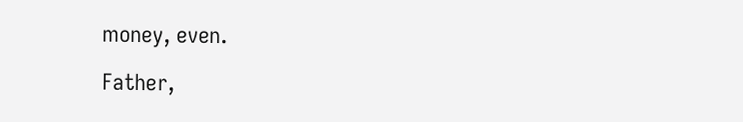money, even.

Father,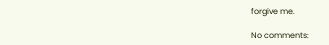forgive me.

No comments: